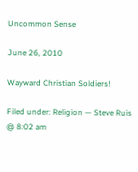Uncommon Sense

June 26, 2010

Wayward Christian Soldiers!

Filed under: Religion — Steve Ruis @ 8:02 am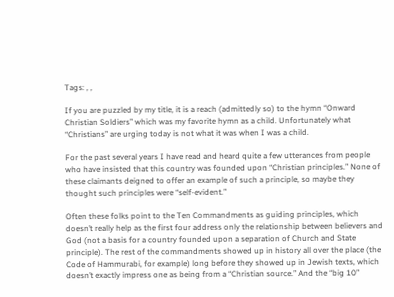Tags: , ,

If you are puzzled by my title, it is a reach (admittedly so) to the hymn “Onward Christian Soldiers” which was my favorite hymn as a child. Unfortunately what “Christians” are urging today is not what it was when I was a child.

For the past several years I have read and heard quite a few utterances from people who have insisted that this country was founded upon “Christian principles.” None of these claimants deigned to offer an example of such a principle, so maybe they thought such principles were “self-evident.”

Often these folks point to the Ten Commandments as guiding principles, which doesn’t really help as the first four address only the relationship between believers and God (not a basis for a country founded upon a separation of Church and State principle). The rest of the commandments showed up in history all over the place (the Code of Hammurabi, for example) long before they showed up in Jewish texts, which doesn’t exactly impress one as being from a “Christian source.” And the “big 10”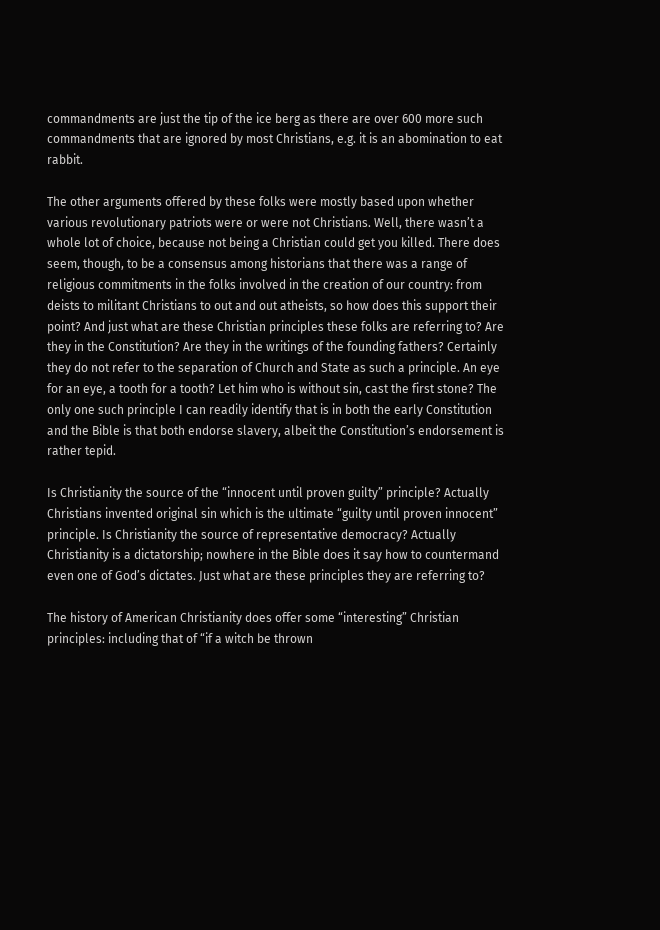commandments are just the tip of the ice berg as there are over 600 more such commandments that are ignored by most Christians, e.g. it is an abomination to eat rabbit.

The other arguments offered by these folks were mostly based upon whether various revolutionary patriots were or were not Christians. Well, there wasn’t a whole lot of choice, because not being a Christian could get you killed. There does seem, though, to be a consensus among historians that there was a range of religious commitments in the folks involved in the creation of our country: from deists to militant Christians to out and out atheists, so how does this support their point? And just what are these Christian principles these folks are referring to? Are they in the Constitution? Are they in the writings of the founding fathers? Certainly they do not refer to the separation of Church and State as such a principle. An eye for an eye, a tooth for a tooth? Let him who is without sin, cast the first stone? The only one such principle I can readily identify that is in both the early Constitution and the Bible is that both endorse slavery, albeit the Constitution’s endorsement is rather tepid.

Is Christianity the source of the “innocent until proven guilty” principle? Actually Christians invented original sin which is the ultimate “guilty until proven innocent” principle. Is Christianity the source of representative democracy? Actually Christianity is a dictatorship; nowhere in the Bible does it say how to countermand even one of God’s dictates. Just what are these principles they are referring to?

The history of American Christianity does offer some “interesting” Christian principles: including that of “if a witch be thrown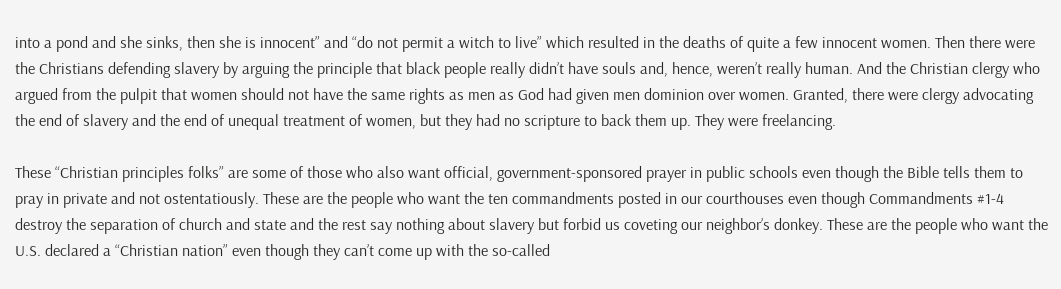into a pond and she sinks, then she is innocent” and “do not permit a witch to live” which resulted in the deaths of quite a few innocent women. Then there were the Christians defending slavery by arguing the principle that black people really didn’t have souls and, hence, weren’t really human. And the Christian clergy who argued from the pulpit that women should not have the same rights as men as God had given men dominion over women. Granted, there were clergy advocating the end of slavery and the end of unequal treatment of women, but they had no scripture to back them up. They were freelancing.

These “Christian principles folks” are some of those who also want official, government-sponsored prayer in public schools even though the Bible tells them to pray in private and not ostentatiously. These are the people who want the ten commandments posted in our courthouses even though Commandments #1-4 destroy the separation of church and state and the rest say nothing about slavery but forbid us coveting our neighbor’s donkey. These are the people who want the U.S. declared a “Christian nation” even though they can’t come up with the so-called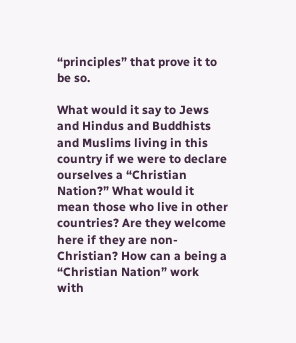“principles” that prove it to be so.

What would it say to Jews and Hindus and Buddhists and Muslims living in this country if we were to declare ourselves a “Christian Nation?” What would it mean those who live in other countries? Are they welcome here if they are non-Christian? How can a being a “Christian Nation” work with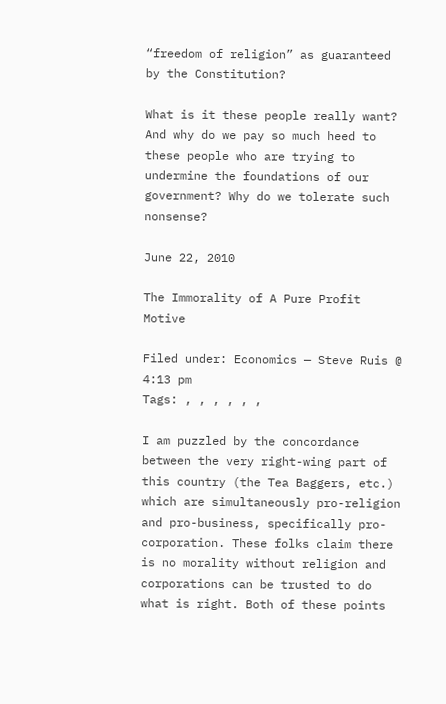“freedom of religion” as guaranteed by the Constitution?

What is it these people really want? And why do we pay so much heed to these people who are trying to undermine the foundations of our government? Why do we tolerate such nonsense?

June 22, 2010

The Immorality of A Pure Profit Motive

Filed under: Economics — Steve Ruis @ 4:13 pm
Tags: , , , , , ,

I am puzzled by the concordance between the very right-wing part of this country (the Tea Baggers, etc.) which are simultaneously pro-religion and pro-business, specifically pro-corporation. These folks claim there is no morality without religion and corporations can be trusted to do what is right. Both of these points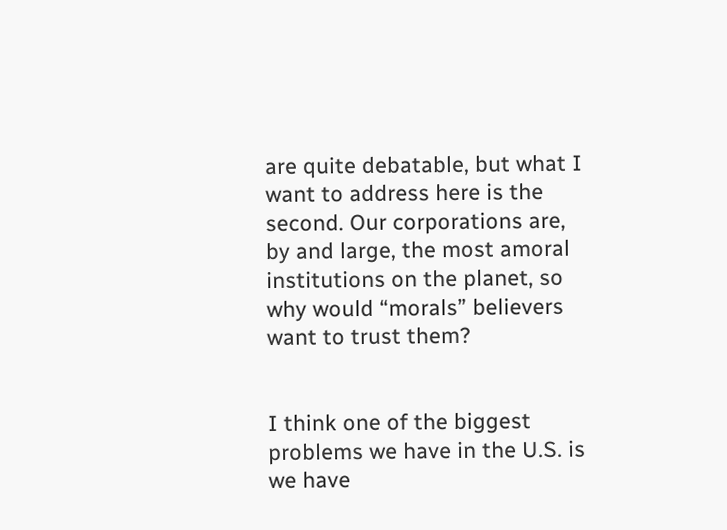are quite debatable, but what I want to address here is the second. Our corporations are, by and large, the most amoral institutions on the planet, so why would “morals” believers want to trust them?


I think one of the biggest problems we have in the U.S. is we have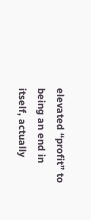elevated “profit” to being an end in itself, actually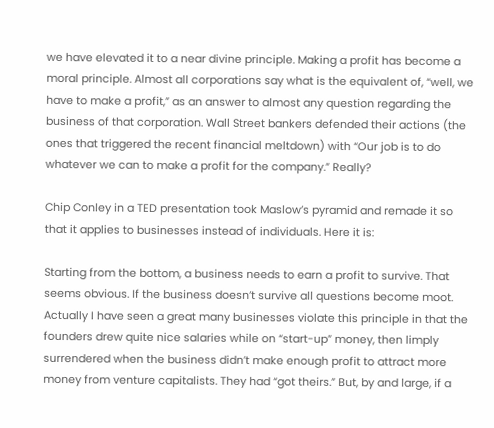we have elevated it to a near divine principle. Making a profit has become a moral principle. Almost all corporations say what is the equivalent of, “well, we have to make a profit,” as an answer to almost any question regarding the business of that corporation. Wall Street bankers defended their actions (the ones that triggered the recent financial meltdown) with “Our job is to do whatever we can to make a profit for the company.” Really?

Chip Conley in a TED presentation took Maslow’s pyramid and remade it so that it applies to businesses instead of individuals. Here it is:

Starting from the bottom, a business needs to earn a profit to survive. That seems obvious. If the business doesn’t survive all questions become moot. Actually I have seen a great many businesses violate this principle in that the founders drew quite nice salaries while on “start-up” money, then limply surrendered when the business didn’t make enough profit to attract more money from venture capitalists. They had “got theirs.” But, by and large, if a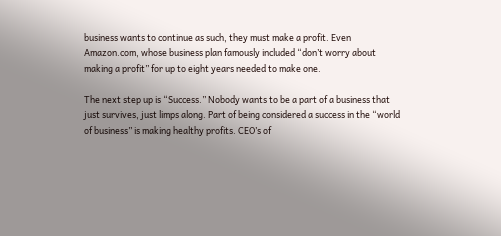business wants to continue as such, they must make a profit. Even Amazon.com, whose business plan famously included “don’t worry about making a profit” for up to eight years needed to make one.

The next step up is “Success.” Nobody wants to be a part of a business that just survives, just limps along. Part of being considered a success in the “world of business” is making healthy profits. CEO’s of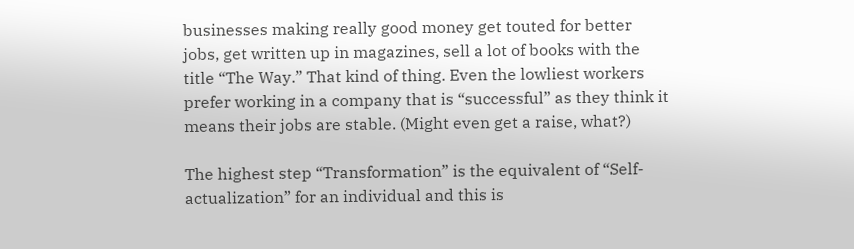businesses making really good money get touted for better jobs, get written up in magazines, sell a lot of books with the title “The Way.” That kind of thing. Even the lowliest workers prefer working in a company that is “successful” as they think it means their jobs are stable. (Might even get a raise, what?)

The highest step “Transformation” is the equivalent of “Self-actualization” for an individual and this is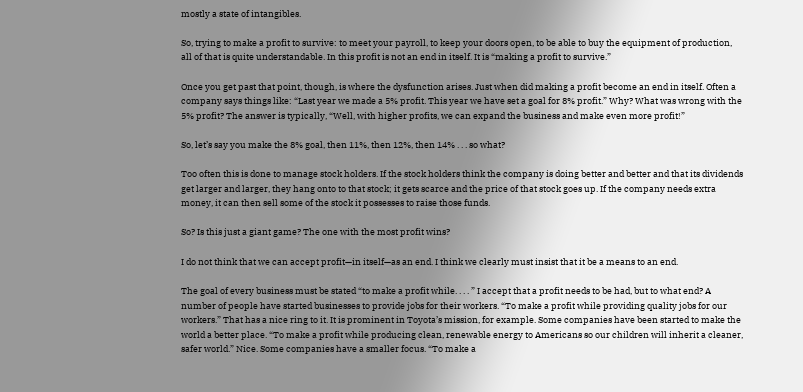mostly a state of intangibles.

So, trying to make a profit to survive: to meet your payroll, to keep your doors open, to be able to buy the equipment of production, all of that is quite understandable. In this profit is not an end in itself. It is “making a profit to survive.”

Once you get past that point, though, is where the dysfunction arises. Just when did making a profit become an end in itself. Often a company says things like: “Last year we made a 5% profit. This year we have set a goal for 8% profit.” Why? What was wrong with the 5% profit? The answer is typically, “Well, with higher profits, we can expand the business and make even more profit!”

So, let’s say you make the 8% goal, then 11%, then 12%, then 14% . . . so what?

Too often this is done to manage stock holders. If the stock holders think the company is doing better and better and that its dividends get larger and larger, they hang onto to that stock; it gets scarce and the price of that stock goes up. If the company needs extra money, it can then sell some of the stock it possesses to raise those funds.

So? Is this just a giant game? The one with the most profit wins?

I do not think that we can accept profit—in itself—as an end. I think we clearly must insist that it be a means to an end.

The goal of every business must be stated “to make a profit while. . . . ” I accept that a profit needs to be had, but to what end? A number of people have started businesses to provide jobs for their workers. “To make a profit while providing quality jobs for our workers.” That has a nice ring to it. It is prominent in Toyota’s mission, for example. Some companies have been started to make the world a better place. “To make a profit while producing clean, renewable energy to Americans so our children will inherit a cleaner, safer world.” Nice. Some companies have a smaller focus. “To make a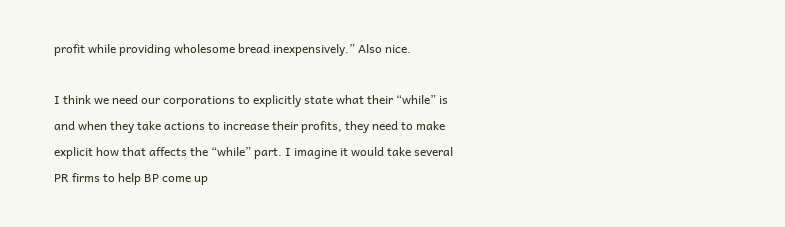profit while providing wholesome bread inexpensively.” Also nice.

I think we need our corporations to explicitly state what their “while” is and when they take actions to increase their profits, they need to make explicit how that affects the “while” part. I imagine it would take several PR firms to help BP come up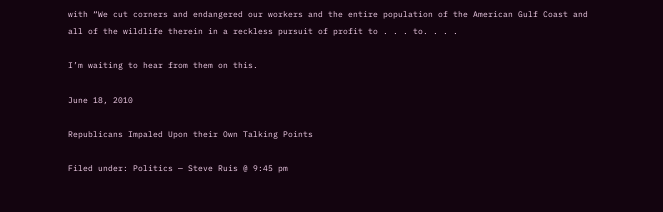with “We cut corners and endangered our workers and the entire population of the American Gulf Coast and all of the wildlife therein in a reckless pursuit of profit to . . . to. . . .

I’m waiting to hear from them on this.

June 18, 2010

Republicans Impaled Upon their Own Talking Points

Filed under: Politics — Steve Ruis @ 9:45 pm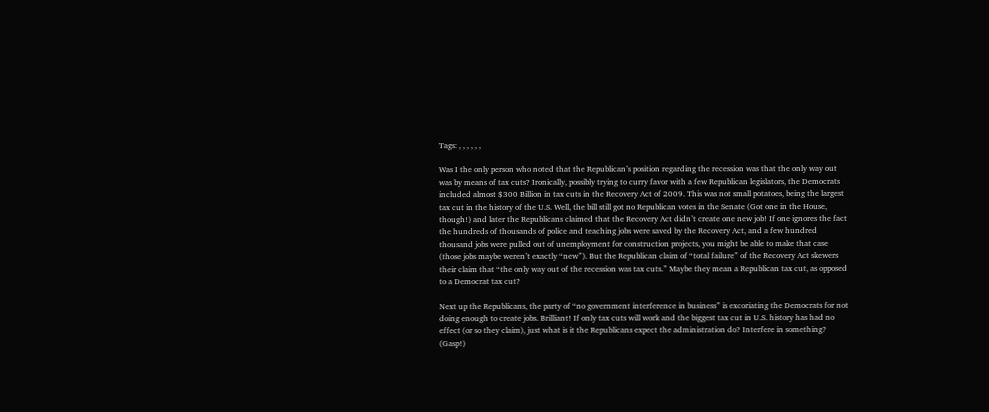Tags: , , , , , ,

Was I the only person who noted that the Republican’s position regarding the recession was that the only way out was by means of tax cuts? Ironically, possibly trying to curry favor with a few Republican legislators, the Democrats included almost $300 Billion in tax cuts in the Recovery Act of 2009. This was not small potatoes, being the largest tax cut in the history of the U.S. Well, the bill still got no Republican votes in the Senate (Got one in the House, though!) and later the Republicans claimed that the Recovery Act didn’t create one new job! If one ignores the fact the hundreds of thousands of police and teaching jobs were saved by the Recovery Act, and a few hundred thousand jobs were pulled out of unemployment for construction projects, you might be able to make that case (those jobs maybe weren’t exactly “new”). But the Republican claim of “total failure” of the Recovery Act skewers their claim that “the only way out of the recession was tax cuts.” Maybe they mean a Republican tax cut, as opposed to a Democrat tax cut?

Next up the Republicans, the party of “no government interference in business” is excoriating the Democrats for not doing enough to create jobs. Brilliant! If only tax cuts will work and the biggest tax cut in U.S. history has had no effect (or so they claim), just what is it the Republicans expect the administration do? Interfere in something? (Gasp!)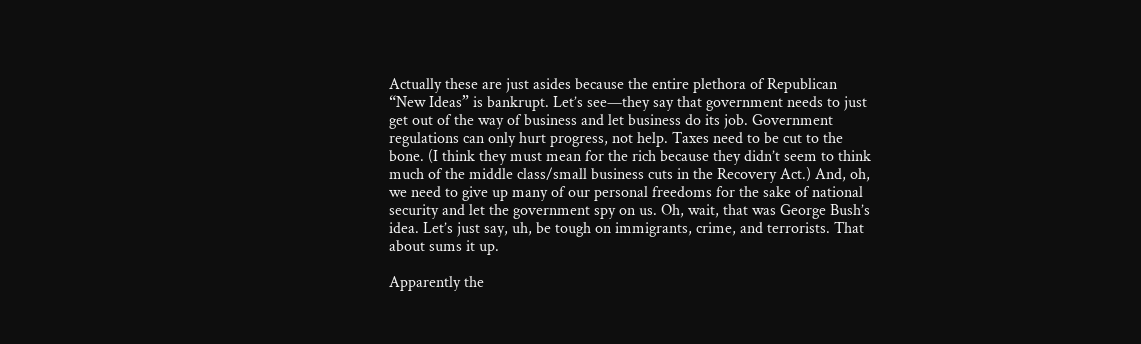Actually these are just asides because the entire plethora of Republican “New Ideas” is bankrupt. Let’s see—they say that government needs to just get out of the way of business and let business do its job. Government regulations can only hurt progress, not help. Taxes need to be cut to the bone. (I think they must mean for the rich because they didn’t seem to think much of the middle class/small business cuts in the Recovery Act.) And, oh, we need to give up many of our personal freedoms for the sake of national security and let the government spy on us. Oh, wait, that was George Bush’s idea. Let’s just say, uh, be tough on immigrants, crime, and terrorists. That about sums it up.

Apparently the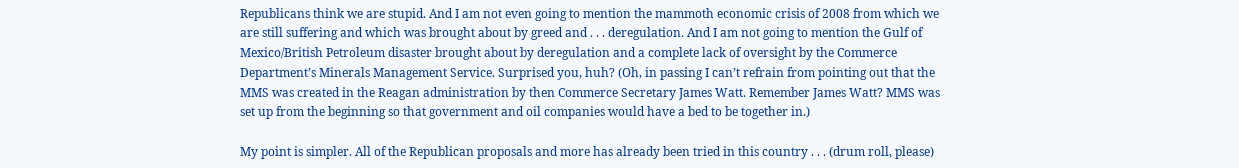Republicans think we are stupid. And I am not even going to mention the mammoth economic crisis of 2008 from which we are still suffering and which was brought about by greed and . . . deregulation. And I am not going to mention the Gulf of Mexico/British Petroleum disaster brought about by deregulation and a complete lack of oversight by the Commerce Department’s Minerals Management Service. Surprised you, huh? (Oh, in passing I can’t refrain from pointing out that the MMS was created in the Reagan administration by then Commerce Secretary James Watt. Remember James Watt? MMS was set up from the beginning so that government and oil companies would have a bed to be together in.)

My point is simpler. All of the Republican proposals and more has already been tried in this country . . . (drum roll, please)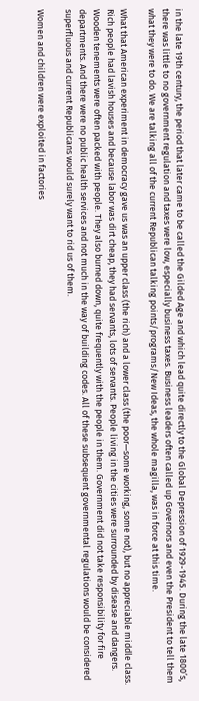in the late 19th century, the period that later came to be called the Gilded Age and which lead quite directly to the Global Depression of 1929-1945. During the late 1800’s, there was little to no government regulation and taxes were low, especially business taxes. Business leaders often called up Governors and even the President to tell them what they were to do. We are talking all of the current Republican talking points/programs/New Ideas, the whole magilla, was in force at this time.

What that American experiment in democracy gave us was an upper class (the rich) and a lower class (the poor—some working, some not), but no appreciable middle class. Rich people had lavish houses and because labor was dirt cheap, they had servants, lots of servants. People living in the cities were surrounded by disease and dangers. Wooden tenements were often packed with people. They also burned down, quite frequently with the people in them. Government did not take responsibility for fire departments. And there were no public health services and not much in the way of building codes. All of these subsequent governmental regulations would be considered superfluous and current Republicans would surely want to rid us of them.

Women and children were exploited in factories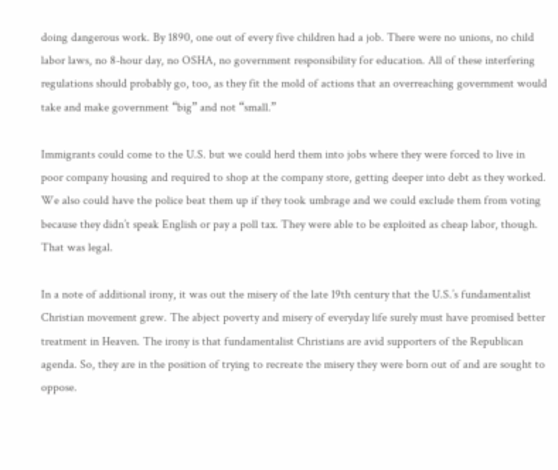doing dangerous work. By 1890, one out of every five children had a job. There were no unions, no child labor laws, no 8-hour day, no OSHA, no government responsibility for education. All of these interfering regulations should probably go, too, as they fit the mold of actions that an overreaching government would take and make government “big” and not “small.”

Immigrants could come to the U.S. but we could herd them into jobs where they were forced to live in poor company housing and required to shop at the company store, getting deeper into debt as they worked. We also could have the police beat them up if they took umbrage and we could exclude them from voting because they didn’t speak English or pay a poll tax. They were able to be exploited as cheap labor, though. That was legal.

In a note of additional irony, it was out the misery of the late 19th century that the U.S.’s fundamentalist Christian movement grew. The abject poverty and misery of everyday life surely must have promised better treatment in Heaven. The irony is that fundamentalist Christians are avid supporters of the Republican agenda. So, they are in the position of trying to recreate the misery they were born out of and are sought to oppose.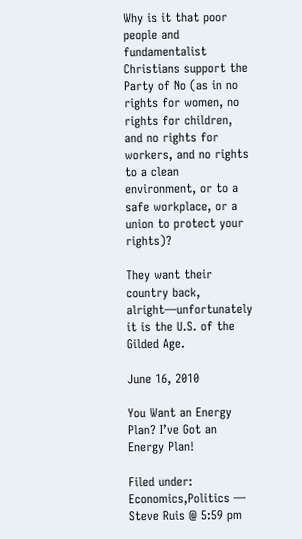Why is it that poor people and fundamentalist Christians support the Party of No (as in no rights for women, no rights for children, and no rights for workers, and no rights to a clean environment, or to a safe workplace, or a union to protect your rights)?

They want their country back, alright—unfortunately it is the U.S. of the Gilded Age.

June 16, 2010

You Want an Energy Plan? I’ve Got an Energy Plan!

Filed under: Economics,Politics — Steve Ruis @ 5:59 pm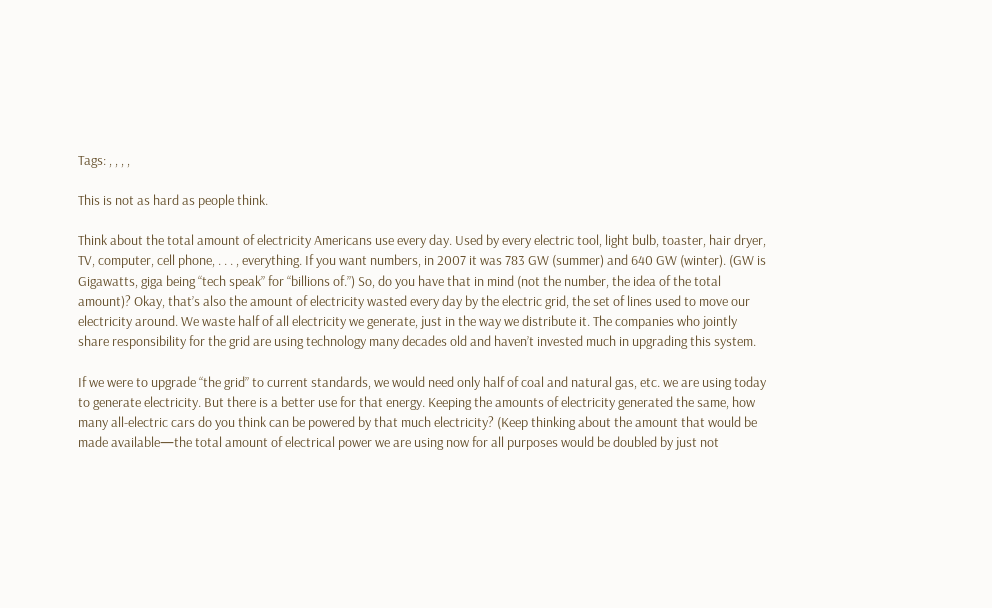Tags: , , , ,

This is not as hard as people think.

Think about the total amount of electricity Americans use every day. Used by every electric tool, light bulb, toaster, hair dryer, TV, computer, cell phone, . . . , everything. If you want numbers, in 2007 it was 783 GW (summer) and 640 GW (winter). (GW is Gigawatts, giga being “tech speak” for “billions of.”) So, do you have that in mind (not the number, the idea of the total amount)? Okay, that’s also the amount of electricity wasted every day by the electric grid, the set of lines used to move our electricity around. We waste half of all electricity we generate, just in the way we distribute it. The companies who jointly share responsibility for the grid are using technology many decades old and haven’t invested much in upgrading this system.

If we were to upgrade “the grid” to current standards, we would need only half of coal and natural gas, etc. we are using today to generate electricity. But there is a better use for that energy. Keeping the amounts of electricity generated the same, how many all-electric cars do you think can be powered by that much electricity? (Keep thinking about the amount that would be made available—the total amount of electrical power we are using now for all purposes would be doubled by just not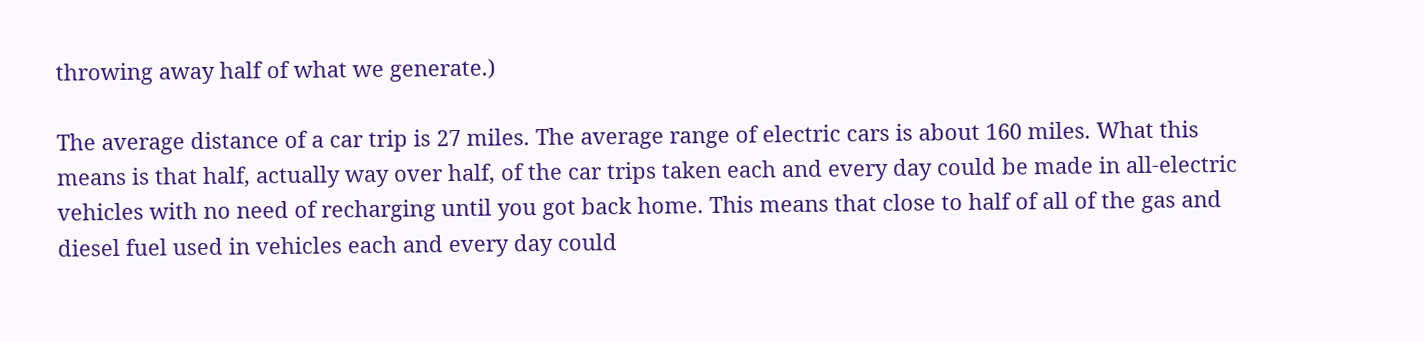throwing away half of what we generate.)

The average distance of a car trip is 27 miles. The average range of electric cars is about 160 miles. What this means is that half, actually way over half, of the car trips taken each and every day could be made in all-electric vehicles with no need of recharging until you got back home. This means that close to half of all of the gas and diesel fuel used in vehicles each and every day could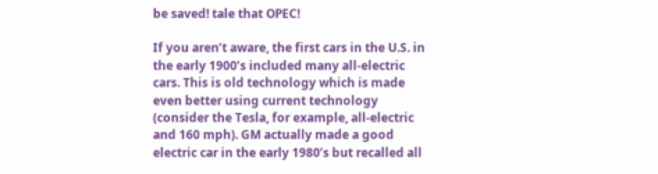be saved! tale that OPEC!

If you aren’t aware, the first cars in the U.S. in the early 1900’s included many all-electric cars. This is old technology which is made even better using current technology (consider the Tesla, for example, all-electric and 160 mph). GM actually made a good electric car in the early 1980’s but recalled all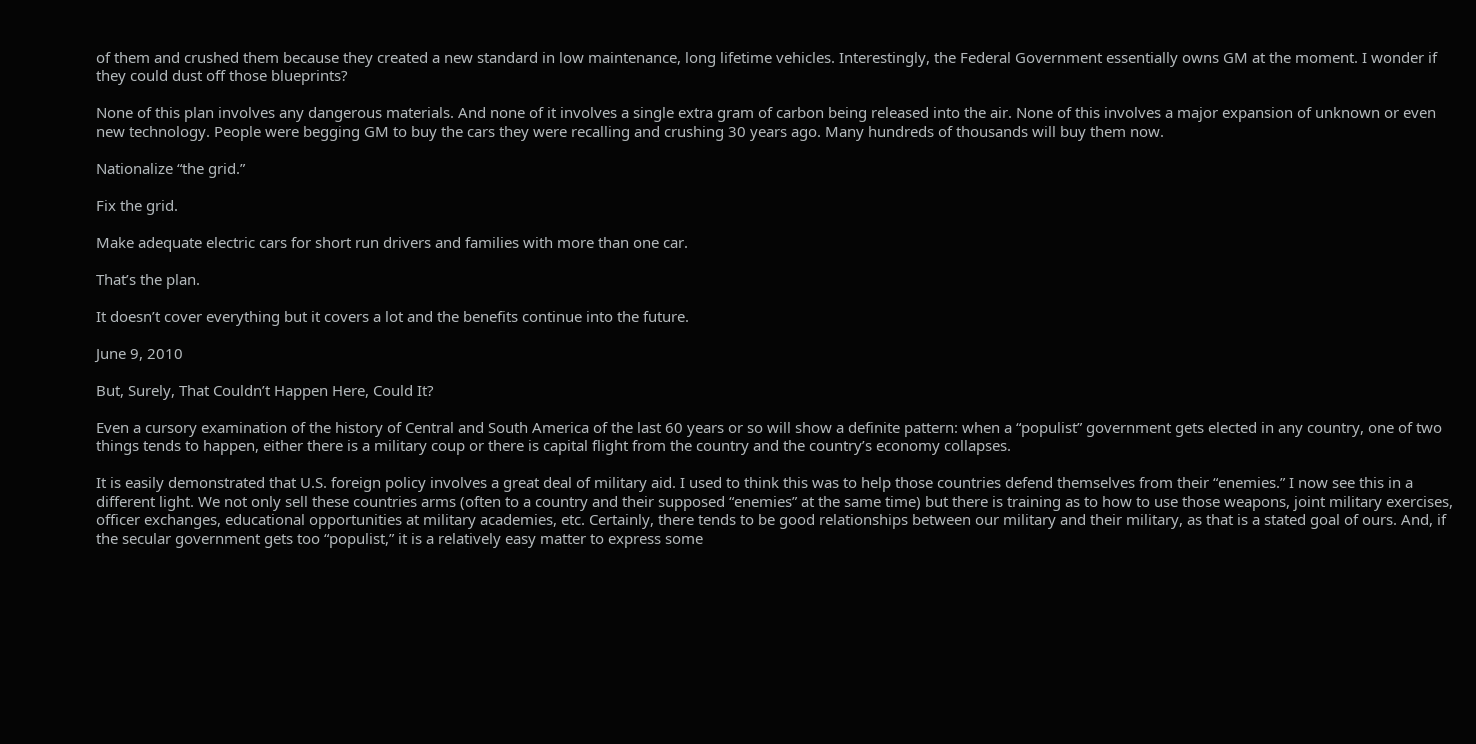of them and crushed them because they created a new standard in low maintenance, long lifetime vehicles. Interestingly, the Federal Government essentially owns GM at the moment. I wonder if they could dust off those blueprints?

None of this plan involves any dangerous materials. And none of it involves a single extra gram of carbon being released into the air. None of this involves a major expansion of unknown or even new technology. People were begging GM to buy the cars they were recalling and crushing 30 years ago. Many hundreds of thousands will buy them now.

Nationalize “the grid.”

Fix the grid.

Make adequate electric cars for short run drivers and families with more than one car.

That’s the plan.

It doesn’t cover everything but it covers a lot and the benefits continue into the future.

June 9, 2010

But, Surely, That Couldn’t Happen Here, Could It?

Even a cursory examination of the history of Central and South America of the last 60 years or so will show a definite pattern: when a “populist” government gets elected in any country, one of two things tends to happen, either there is a military coup or there is capital flight from the country and the country’s economy collapses.

It is easily demonstrated that U.S. foreign policy involves a great deal of military aid. I used to think this was to help those countries defend themselves from their “enemies.” I now see this in a different light. We not only sell these countries arms (often to a country and their supposed “enemies” at the same time) but there is training as to how to use those weapons, joint military exercises, officer exchanges, educational opportunities at military academies, etc. Certainly, there tends to be good relationships between our military and their military, as that is a stated goal of ours. And, if the secular government gets too “populist,” it is a relatively easy matter to express some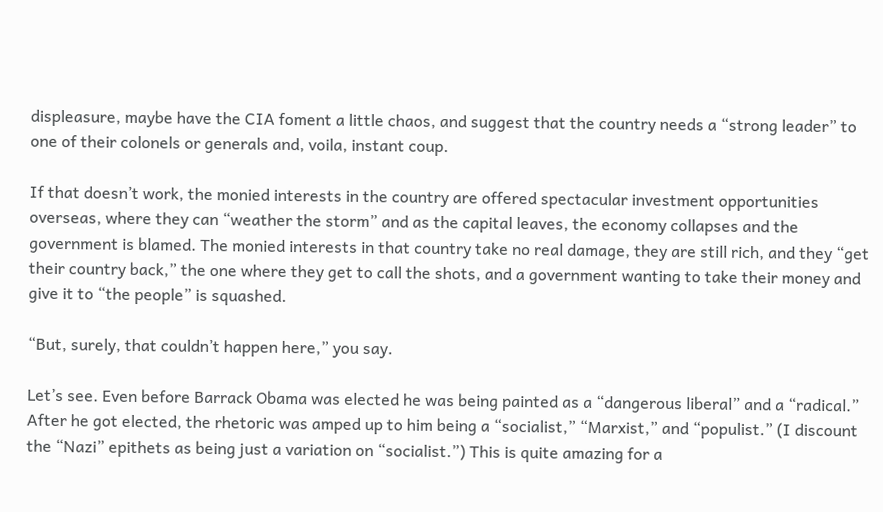displeasure, maybe have the CIA foment a little chaos, and suggest that the country needs a “strong leader” to one of their colonels or generals and, voila, instant coup.

If that doesn’t work, the monied interests in the country are offered spectacular investment opportunities overseas, where they can “weather the storm” and as the capital leaves, the economy collapses and the government is blamed. The monied interests in that country take no real damage, they are still rich, and they “get their country back,” the one where they get to call the shots, and a government wanting to take their money and give it to “the people” is squashed.

“But, surely, that couldn’t happen here,” you say.

Let’s see. Even before Barrack Obama was elected he was being painted as a “dangerous liberal” and a “radical.” After he got elected, the rhetoric was amped up to him being a “socialist,” “Marxist,” and “populist.” (I discount the “Nazi” epithets as being just a variation on “socialist.”) This is quite amazing for a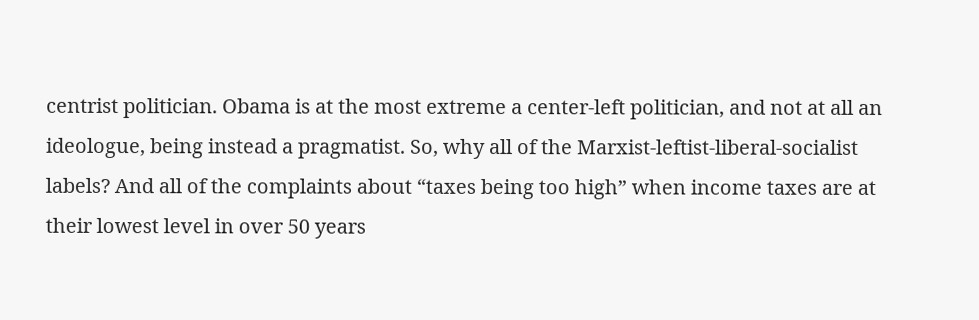centrist politician. Obama is at the most extreme a center-left politician, and not at all an ideologue, being instead a pragmatist. So, why all of the Marxist-leftist-liberal-socialist labels? And all of the complaints about “taxes being too high” when income taxes are at their lowest level in over 50 years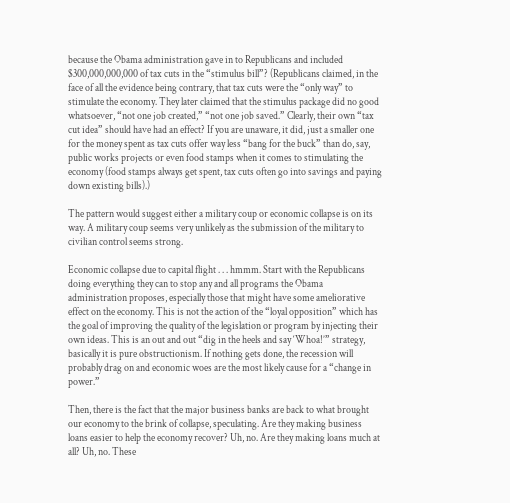because the Obama administration gave in to Republicans and included $300,000,000,000 of tax cuts in the “stimulus bill”? (Republicans claimed, in the face of all the evidence being contrary, that tax cuts were the “only way” to stimulate the economy. They later claimed that the stimulus package did no good whatsoever, “not one job created,” “not one job saved.” Clearly, their own “tax cut idea” should have had an effect? If you are unaware, it did, just a smaller one for the money spent as tax cuts offer way less “bang for the buck” than do, say, public works projects or even food stamps when it comes to stimulating the economy (food stamps always get spent, tax cuts often go into savings and paying down existing bills).)

The pattern would suggest either a military coup or economic collapse is on its way. A military coup seems very unlikely as the submission of the military to civilian control seems strong.

Economic collapse due to capital flight . . . hmmm. Start with the Republicans doing everything they can to stop any and all programs the Obama administration proposes, especially those that might have some ameliorative effect on the economy. This is not the action of the “loyal opposition” which has the goal of improving the quality of the legislation or program by injecting their own ideas. This is an out and out “dig in the heels and say ‘Whoa!’” strategy, basically it is pure obstructionism. If nothing gets done, the recession will probably drag on and economic woes are the most likely cause for a “change in power.”

Then, there is the fact that the major business banks are back to what brought our economy to the brink of collapse, speculating. Are they making business loans easier to help the economy recover? Uh, no. Are they making loans much at all? Uh, no. These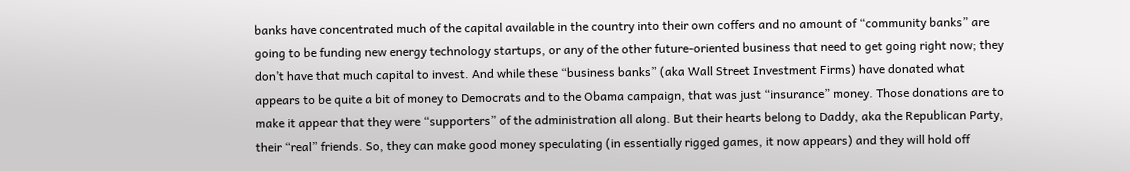banks have concentrated much of the capital available in the country into their own coffers and no amount of “community banks” are going to be funding new energy technology startups, or any of the other future-oriented business that need to get going right now; they don’t have that much capital to invest. And while these “business banks” (aka Wall Street Investment Firms) have donated what appears to be quite a bit of money to Democrats and to the Obama campaign, that was just “insurance” money. Those donations are to make it appear that they were “supporters” of the administration all along. But their hearts belong to Daddy, aka the Republican Party, their “real” friends. So, they can make good money speculating (in essentially rigged games, it now appears) and they will hold off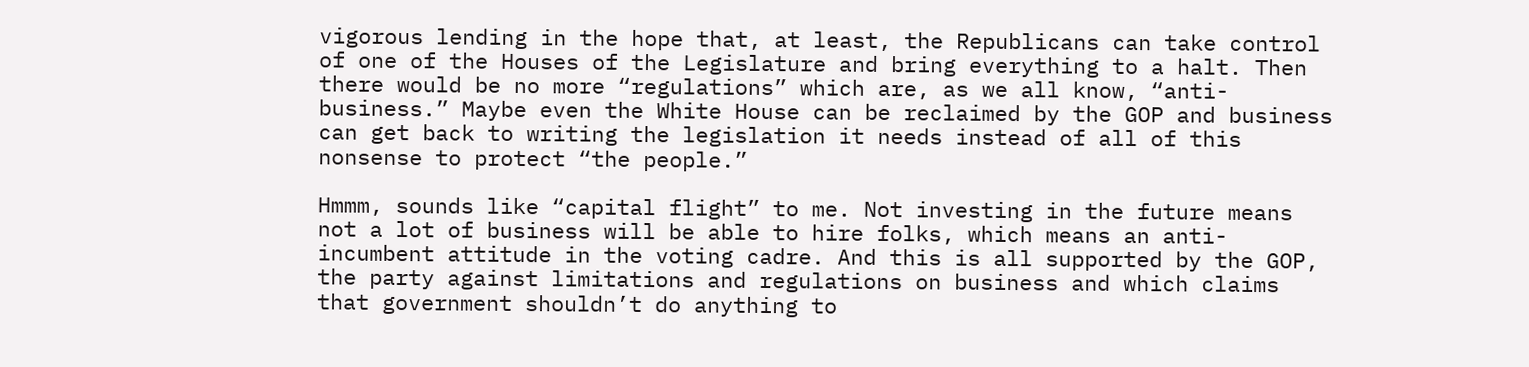vigorous lending in the hope that, at least, the Republicans can take control of one of the Houses of the Legislature and bring everything to a halt. Then there would be no more “regulations” which are, as we all know, “anti-business.” Maybe even the White House can be reclaimed by the GOP and business can get back to writing the legislation it needs instead of all of this nonsense to protect “the people.”

Hmmm, sounds like “capital flight” to me. Not investing in the future means not a lot of business will be able to hire folks, which means an anti-incumbent attitude in the voting cadre. And this is all supported by the GOP, the party against limitations and regulations on business and which claims that government shouldn’t do anything to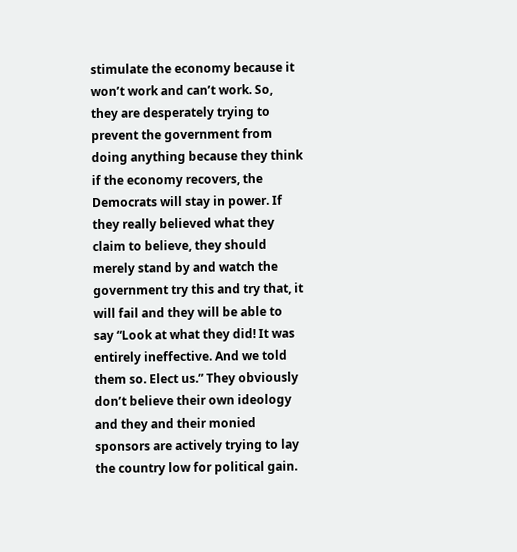stimulate the economy because it won’t work and can’t work. So, they are desperately trying to prevent the government from doing anything because they think if the economy recovers, the Democrats will stay in power. If they really believed what they claim to believe, they should merely stand by and watch the government try this and try that, it will fail and they will be able to say “Look at what they did! It was entirely ineffective. And we told them so. Elect us.” They obviously don’t believe their own ideology and they and their monied sponsors are actively trying to lay the country low for political gain.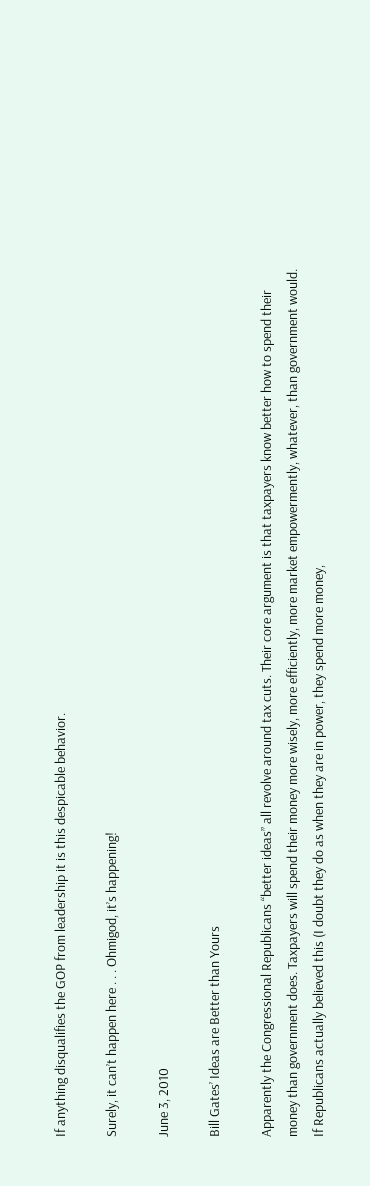If anything disqualifies the GOP from leadership it is this despicable behavior.

Surely, it can’t happen here . . . Ohmigod, it’s happening!

June 3, 2010

Bill Gates’ Ideas are Better than Yours

Apparently the Congressional Republicans “better ideas” all revolve around tax cuts. Their core argument is that taxpayers know better how to spend their money than government does. Taxpayers will spend their money more wisely, more efficiently, more market empowermently, whatever, than government would. If Republicans actually believed this (I doubt they do as when they are in power, they spend more money,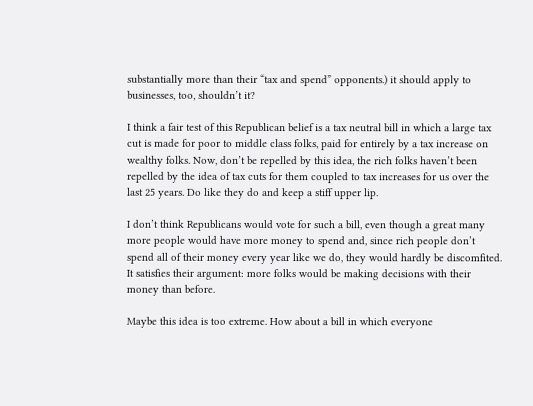substantially more than their “tax and spend” opponents.) it should apply to businesses, too, shouldn’t it?

I think a fair test of this Republican belief is a tax neutral bill in which a large tax cut is made for poor to middle class folks, paid for entirely by a tax increase on wealthy folks. Now, don’t be repelled by this idea, the rich folks haven’t been repelled by the idea of tax cuts for them coupled to tax increases for us over the last 25 years. Do like they do and keep a stiff upper lip.

I don’t think Republicans would vote for such a bill, even though a great many more people would have more money to spend and, since rich people don’t spend all of their money every year like we do, they would hardly be discomfited. It satisfies their argument: more folks would be making decisions with their money than before.

Maybe this idea is too extreme. How about a bill in which everyone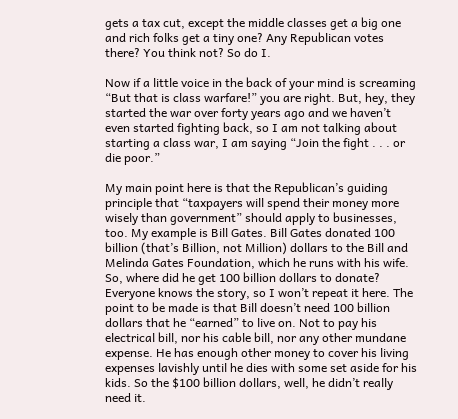gets a tax cut, except the middle classes get a big one and rich folks get a tiny one? Any Republican votes there? You think not? So do I.

Now if a little voice in the back of your mind is screaming “But that is class warfare!” you are right. But, hey, they started the war over forty years ago and we haven’t even started fighting back, so I am not talking about starting a class war, I am saying “Join the fight . . . or die poor.”

My main point here is that the Republican’s guiding principle that “taxpayers will spend their money more wisely than government” should apply to businesses, too. My example is Bill Gates. Bill Gates donated 100 billion (that’s Billion, not Million) dollars to the Bill and Melinda Gates Foundation, which he runs with his wife. So, where did he get 100 billion dollars to donate? Everyone knows the story, so I won’t repeat it here. The point to be made is that Bill doesn’t need 100 billion dollars that he “earned” to live on. Not to pay his electrical bill, nor his cable bill, nor any other mundane expense. He has enough other money to cover his living expenses lavishly until he dies with some set aside for his kids. So the $100 billion dollars, well, he didn’t really need it.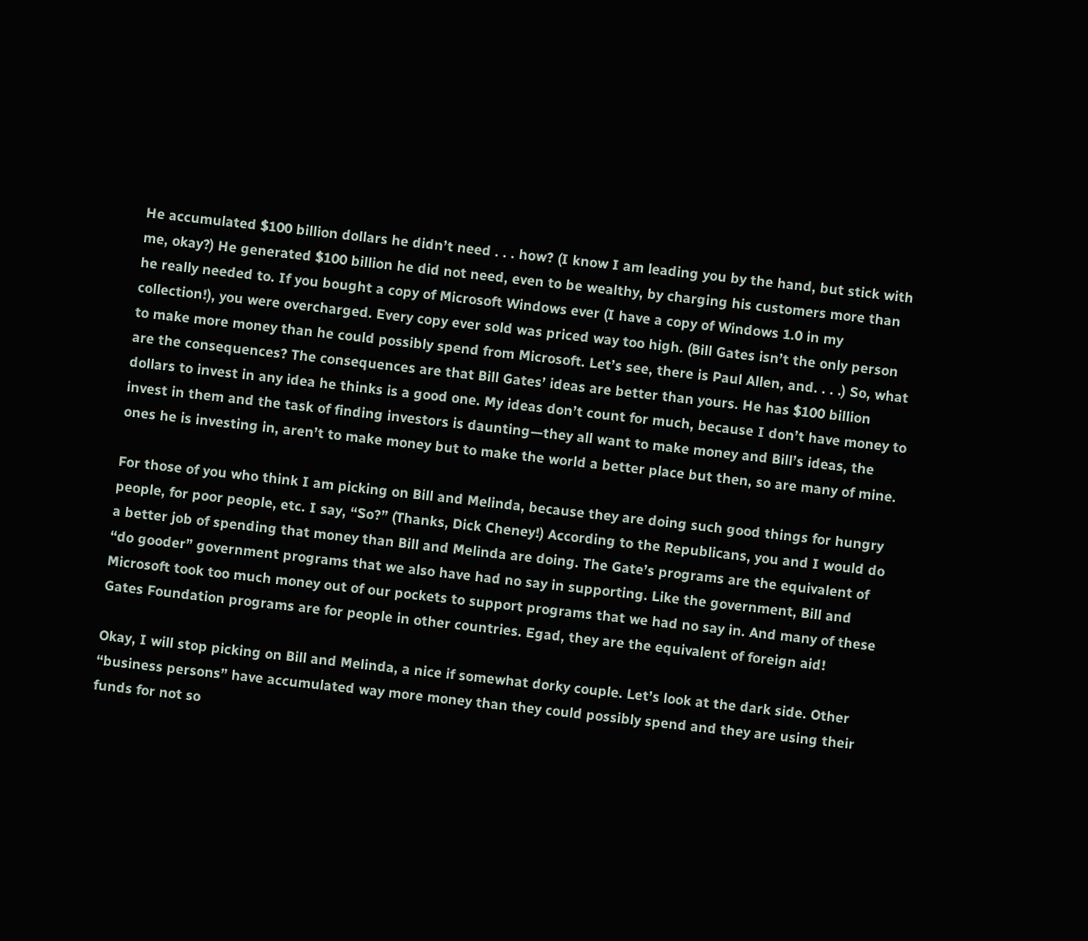He accumulated $100 billion dollars he didn’t need . . . how? (I know I am leading you by the hand, but stick with me, okay?) He generated $100 billion he did not need, even to be wealthy, by charging his customers more than he really needed to. If you bought a copy of Microsoft Windows ever (I have a copy of Windows 1.0 in my collection!), you were overcharged. Every copy ever sold was priced way too high. (Bill Gates isn’t the only person to make more money than he could possibly spend from Microsoft. Let’s see, there is Paul Allen, and. . . .) So, what are the consequences? The consequences are that Bill Gates’ ideas are better than yours. He has $100 billion dollars to invest in any idea he thinks is a good one. My ideas don’t count for much, because I don’t have money to invest in them and the task of finding investors is daunting—they all want to make money and Bill’s ideas, the ones he is investing in, aren’t to make money but to make the world a better place but then, so are many of mine.

For those of you who think I am picking on Bill and Melinda, because they are doing such good things for hungry people, for poor people, etc. I say, “So?” (Thanks, Dick Cheney!) According to the Republicans, you and I would do a better job of spending that money than Bill and Melinda are doing. The Gate’s programs are the equivalent of “do gooder” government programs that we also have had no say in supporting. Like the government, Bill and Microsoft took too much money out of our pockets to support programs that we had no say in. And many of these Gates Foundation programs are for people in other countries. Egad, they are the equivalent of foreign aid!

Okay, I will stop picking on Bill and Melinda, a nice if somewhat dorky couple. Let’s look at the dark side. Other “business persons” have accumulated way more money than they could possibly spend and they are using their funds for not so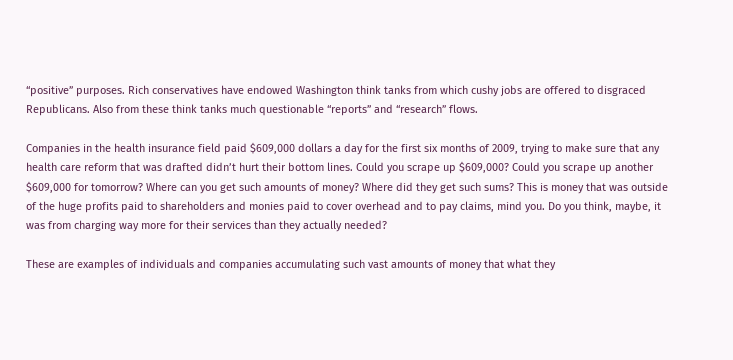“positive” purposes. Rich conservatives have endowed Washington think tanks from which cushy jobs are offered to disgraced Republicans. Also from these think tanks much questionable “reports” and “research” flows.

Companies in the health insurance field paid $609,000 dollars a day for the first six months of 2009, trying to make sure that any health care reform that was drafted didn’t hurt their bottom lines. Could you scrape up $609,000? Could you scrape up another $609,000 for tomorrow? Where can you get such amounts of money? Where did they get such sums? This is money that was outside of the huge profits paid to shareholders and monies paid to cover overhead and to pay claims, mind you. Do you think, maybe, it was from charging way more for their services than they actually needed?

These are examples of individuals and companies accumulating such vast amounts of money that what they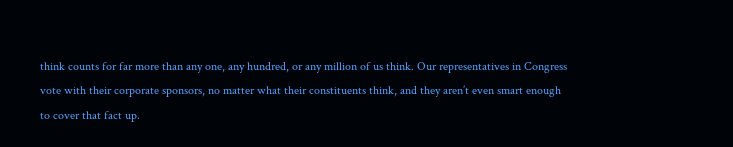think counts for far more than any one, any hundred, or any million of us think. Our representatives in Congress vote with their corporate sponsors, no matter what their constituents think, and they aren’t even smart enough to cover that fact up.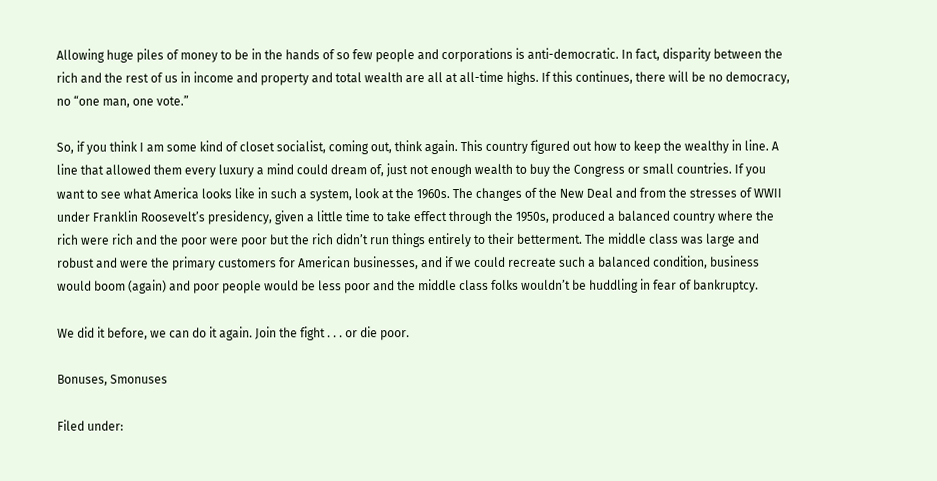Allowing huge piles of money to be in the hands of so few people and corporations is anti-democratic. In fact, disparity between the rich and the rest of us in income and property and total wealth are all at all-time highs. If this continues, there will be no democracy, no “one man, one vote.”

So, if you think I am some kind of closet socialist, coming out, think again. This country figured out how to keep the wealthy in line. A line that allowed them every luxury a mind could dream of, just not enough wealth to buy the Congress or small countries. If you want to see what America looks like in such a system, look at the 1960s. The changes of the New Deal and from the stresses of WWII under Franklin Roosevelt’s presidency, given a little time to take effect through the 1950s, produced a balanced country where the rich were rich and the poor were poor but the rich didn’t run things entirely to their betterment. The middle class was large and robust and were the primary customers for American businesses, and if we could recreate such a balanced condition, business would boom (again) and poor people would be less poor and the middle class folks wouldn’t be huddling in fear of bankruptcy.

We did it before, we can do it again. Join the fight . . . or die poor.

Bonuses, Smonuses

Filed under: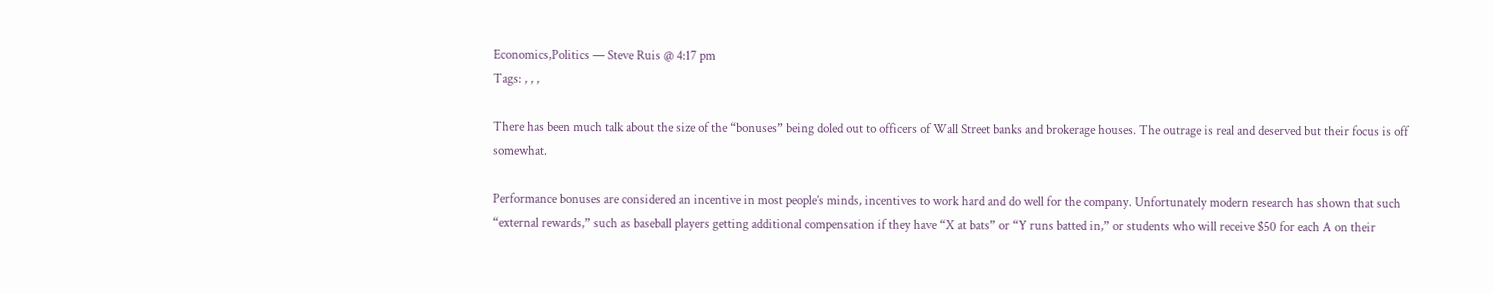Economics,Politics — Steve Ruis @ 4:17 pm
Tags: , , ,

There has been much talk about the size of the “bonuses” being doled out to officers of Wall Street banks and brokerage houses. The outrage is real and deserved but their focus is off somewhat.

Performance bonuses are considered an incentive in most people’s minds, incentives to work hard and do well for the company. Unfortunately modern research has shown that such “external rewards,” such as baseball players getting additional compensation if they have “X at bats” or “Y runs batted in,” or students who will receive $50 for each A on their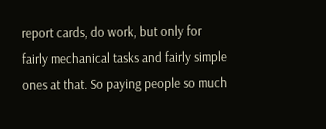report cards, do work, but only for fairly mechanical tasks and fairly simple ones at that. So paying people so much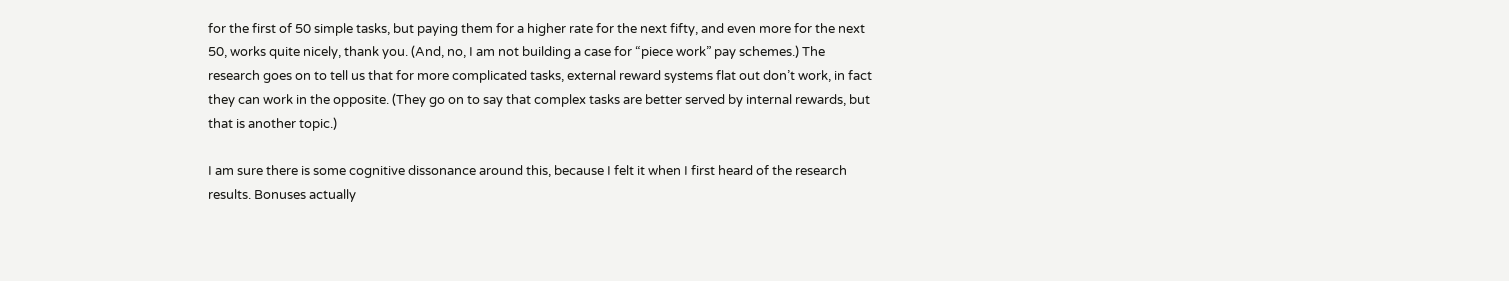for the first of 50 simple tasks, but paying them for a higher rate for the next fifty, and even more for the next 50, works quite nicely, thank you. (And, no, I am not building a case for “piece work” pay schemes.) The research goes on to tell us that for more complicated tasks, external reward systems flat out don’t work, in fact they can work in the opposite. (They go on to say that complex tasks are better served by internal rewards, but that is another topic.)

I am sure there is some cognitive dissonance around this, because I felt it when I first heard of the research results. Bonuses actually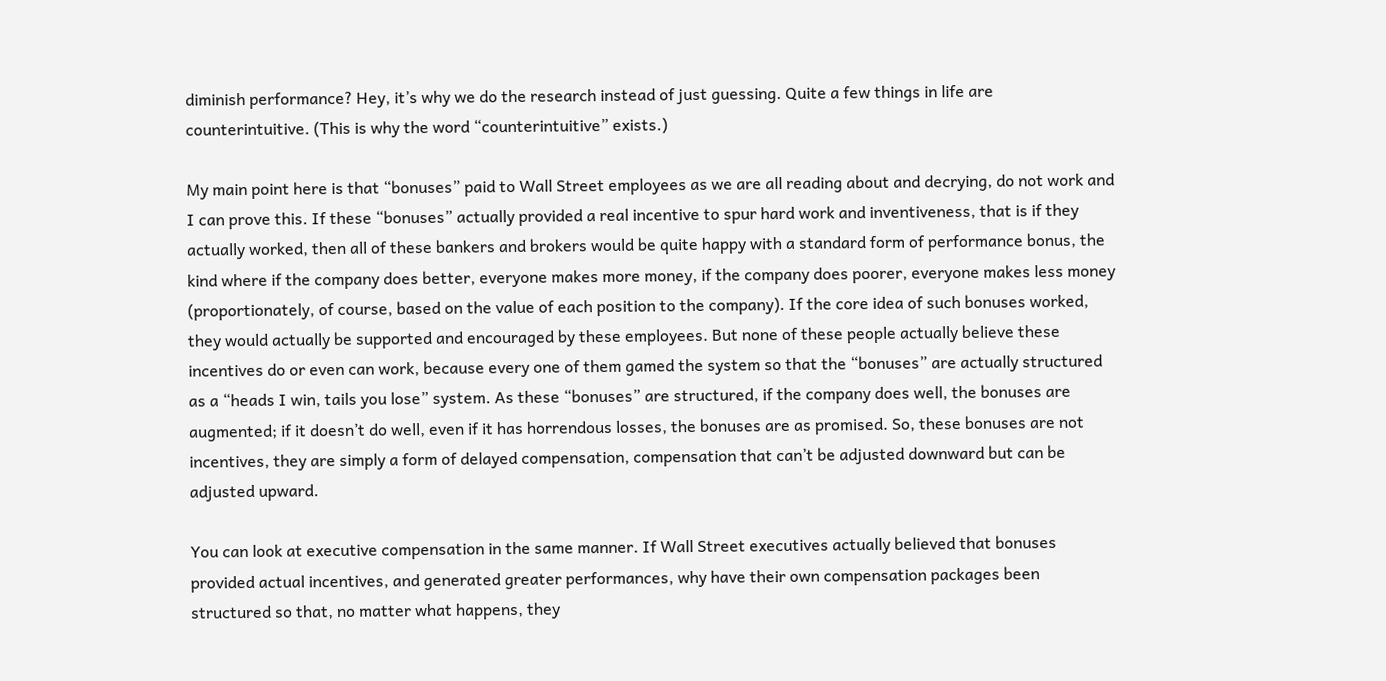diminish performance? Hey, it’s why we do the research instead of just guessing. Quite a few things in life are counterintuitive. (This is why the word “counterintuitive” exists.)

My main point here is that “bonuses” paid to Wall Street employees as we are all reading about and decrying, do not work and I can prove this. If these “bonuses” actually provided a real incentive to spur hard work and inventiveness, that is if they actually worked, then all of these bankers and brokers would be quite happy with a standard form of performance bonus, the kind where if the company does better, everyone makes more money, if the company does poorer, everyone makes less money (proportionately, of course, based on the value of each position to the company). If the core idea of such bonuses worked, they would actually be supported and encouraged by these employees. But none of these people actually believe these incentives do or even can work, because every one of them gamed the system so that the “bonuses” are actually structured as a “heads I win, tails you lose” system. As these “bonuses” are structured, if the company does well, the bonuses are augmented; if it doesn’t do well, even if it has horrendous losses, the bonuses are as promised. So, these bonuses are not incentives, they are simply a form of delayed compensation, compensation that can’t be adjusted downward but can be adjusted upward.

You can look at executive compensation in the same manner. If Wall Street executives actually believed that bonuses provided actual incentives, and generated greater performances, why have their own compensation packages been structured so that, no matter what happens, they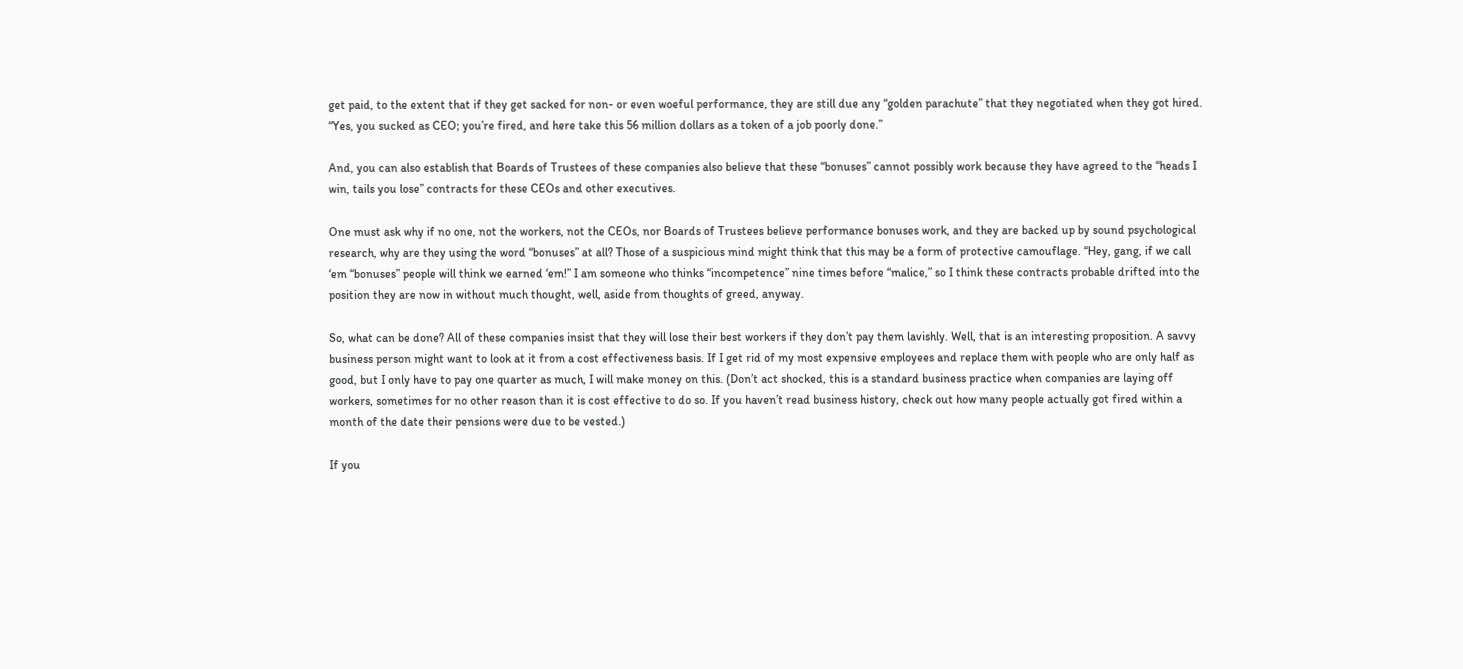get paid, to the extent that if they get sacked for non- or even woeful performance, they are still due any “golden parachute” that they negotiated when they got hired. “Yes, you sucked as CEO; you’re fired, and here take this 56 million dollars as a token of a job poorly done.”

And, you can also establish that Boards of Trustees of these companies also believe that these “bonuses” cannot possibly work because they have agreed to the “heads I win, tails you lose” contracts for these CEOs and other executives.

One must ask why if no one, not the workers, not the CEOs, nor Boards of Trustees believe performance bonuses work, and they are backed up by sound psychological research, why are they using the word “bonuses” at all? Those of a suspicious mind might think that this may be a form of protective camouflage. “Hey, gang, if we call ‘em “bonuses” people will think we earned ‘em!” I am someone who thinks “incompetence” nine times before “malice,” so I think these contracts probable drifted into the position they are now in without much thought, well, aside from thoughts of greed, anyway.

So, what can be done? All of these companies insist that they will lose their best workers if they don’t pay them lavishly. Well, that is an interesting proposition. A savvy business person might want to look at it from a cost effectiveness basis. If I get rid of my most expensive employees and replace them with people who are only half as good, but I only have to pay one quarter as much, I will make money on this. (Don’t act shocked, this is a standard business practice when companies are laying off workers, sometimes for no other reason than it is cost effective to do so. If you haven’t read business history, check out how many people actually got fired within a month of the date their pensions were due to be vested.)

If you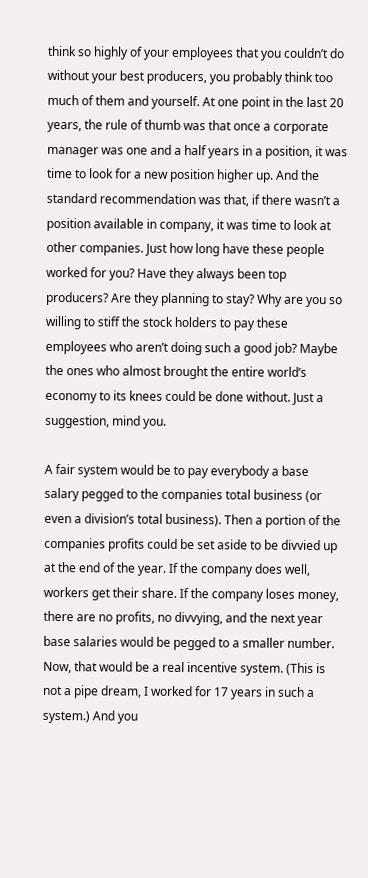think so highly of your employees that you couldn’t do without your best producers, you probably think too much of them and yourself. At one point in the last 20 years, the rule of thumb was that once a corporate manager was one and a half years in a position, it was time to look for a new position higher up. And the standard recommendation was that, if there wasn’t a position available in company, it was time to look at other companies. Just how long have these people worked for you? Have they always been top producers? Are they planning to stay? Why are you so willing to stiff the stock holders to pay these employees who aren’t doing such a good job? Maybe the ones who almost brought the entire world’s economy to its knees could be done without. Just a suggestion, mind you.

A fair system would be to pay everybody a base salary pegged to the companies total business (or even a division’s total business). Then a portion of the companies profits could be set aside to be divvied up at the end of the year. If the company does well, workers get their share. If the company loses money, there are no profits, no divvying, and the next year base salaries would be pegged to a smaller number. Now, that would be a real incentive system. (This is not a pipe dream, I worked for 17 years in such a system.) And you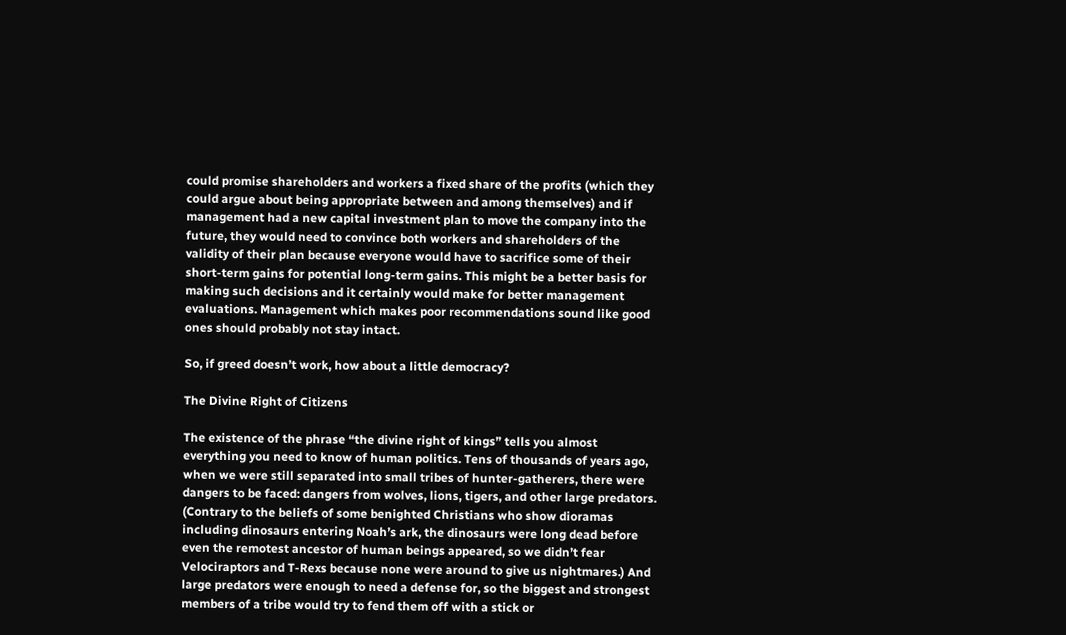could promise shareholders and workers a fixed share of the profits (which they could argue about being appropriate between and among themselves) and if management had a new capital investment plan to move the company into the future, they would need to convince both workers and shareholders of the validity of their plan because everyone would have to sacrifice some of their short-term gains for potential long-term gains. This might be a better basis for making such decisions and it certainly would make for better management evaluations. Management which makes poor recommendations sound like good ones should probably not stay intact.

So, if greed doesn’t work, how about a little democracy?

The Divine Right of Citizens

The existence of the phrase “the divine right of kings” tells you almost everything you need to know of human politics. Tens of thousands of years ago, when we were still separated into small tribes of hunter-gatherers, there were dangers to be faced: dangers from wolves, lions, tigers, and other large predators. (Contrary to the beliefs of some benighted Christians who show dioramas including dinosaurs entering Noah’s ark, the dinosaurs were long dead before even the remotest ancestor of human beings appeared, so we didn’t fear Velociraptors and T-Rexs because none were around to give us nightmares.) And large predators were enough to need a defense for, so the biggest and strongest members of a tribe would try to fend them off with a stick or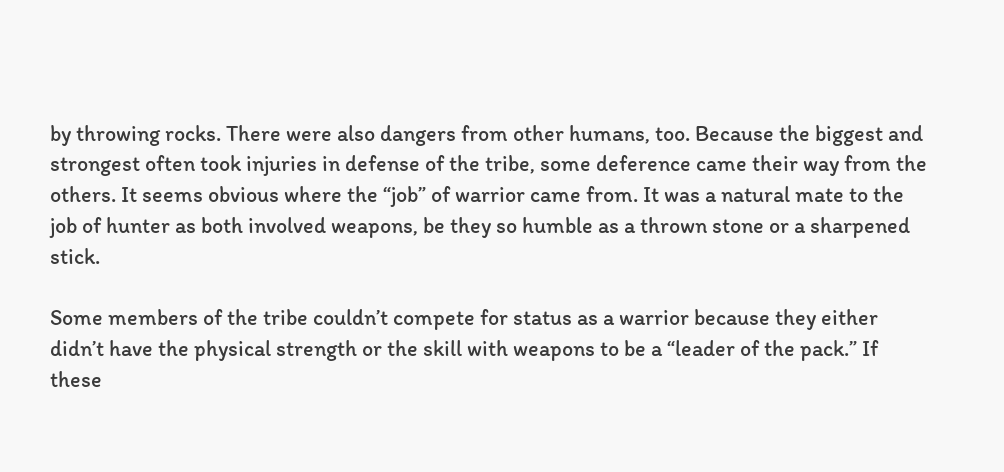by throwing rocks. There were also dangers from other humans, too. Because the biggest and strongest often took injuries in defense of the tribe, some deference came their way from the others. It seems obvious where the “job” of warrior came from. It was a natural mate to the job of hunter as both involved weapons, be they so humble as a thrown stone or a sharpened stick.

Some members of the tribe couldn’t compete for status as a warrior because they either didn’t have the physical strength or the skill with weapons to be a “leader of the pack.” If these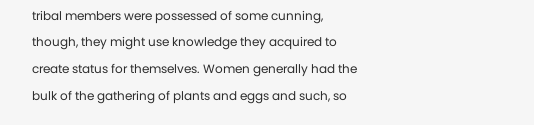tribal members were possessed of some cunning, though, they might use knowledge they acquired to create status for themselves. Women generally had the bulk of the gathering of plants and eggs and such, so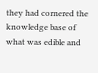they had cornered the knowledge base of what was edible and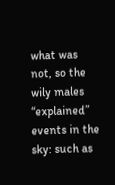what was not, so the wily males “explained” events in the sky: such as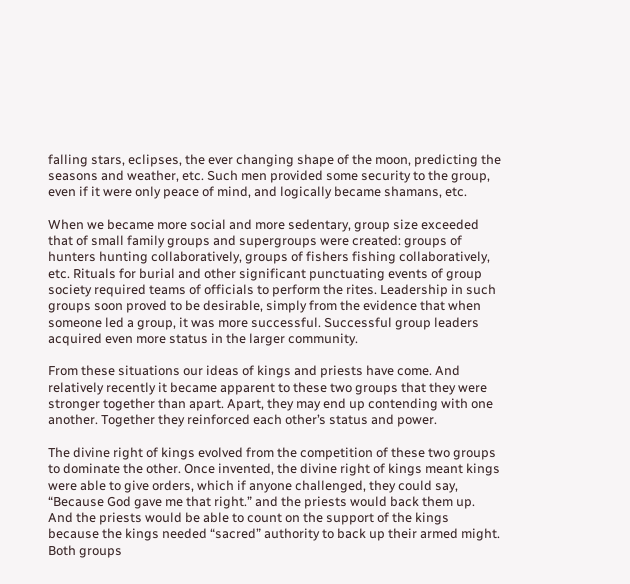falling stars, eclipses, the ever changing shape of the moon, predicting the seasons and weather, etc. Such men provided some security to the group, even if it were only peace of mind, and logically became shamans, etc.

When we became more social and more sedentary, group size exceeded that of small family groups and supergroups were created: groups of hunters hunting collaboratively, groups of fishers fishing collaboratively, etc. Rituals for burial and other significant punctuating events of group society required teams of officials to perform the rites. Leadership in such groups soon proved to be desirable, simply from the evidence that when someone led a group, it was more successful. Successful group leaders acquired even more status in the larger community.

From these situations our ideas of kings and priests have come. And relatively recently it became apparent to these two groups that they were stronger together than apart. Apart, they may end up contending with one another. Together they reinforced each other’s status and power.

The divine right of kings evolved from the competition of these two groups to dominate the other. Once invented, the divine right of kings meant kings were able to give orders, which if anyone challenged, they could say, “Because God gave me that right.” and the priests would back them up. And the priests would be able to count on the support of the kings because the kings needed “sacred” authority to back up their armed might. Both groups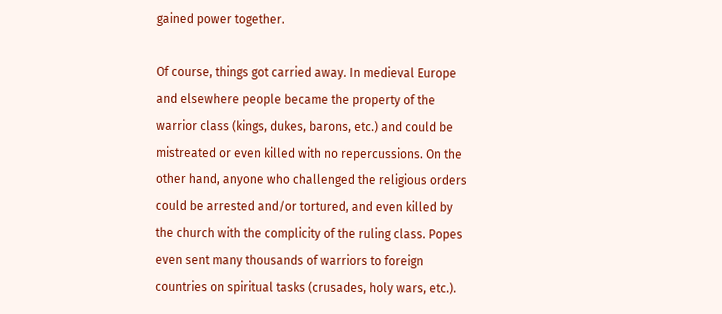gained power together.

Of course, things got carried away. In medieval Europe and elsewhere people became the property of the warrior class (kings, dukes, barons, etc.) and could be mistreated or even killed with no repercussions. On the other hand, anyone who challenged the religious orders could be arrested and/or tortured, and even killed by the church with the complicity of the ruling class. Popes even sent many thousands of warriors to foreign countries on spiritual tasks (crusades, holy wars, etc.).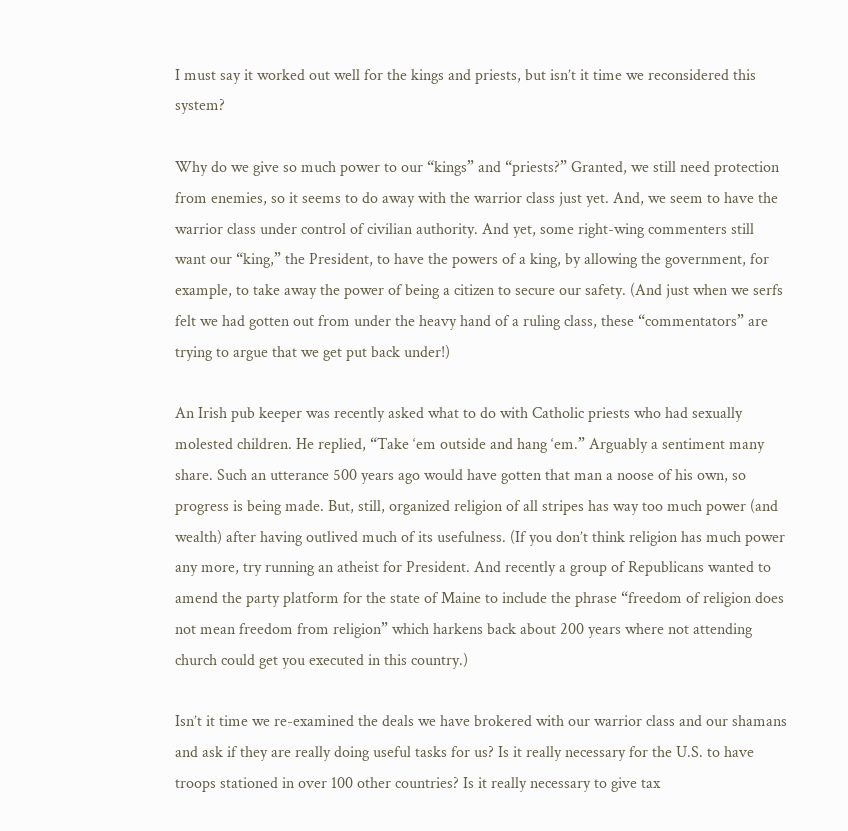I must say it worked out well for the kings and priests, but isn’t it time we reconsidered this system?

Why do we give so much power to our “kings” and “priests?” Granted, we still need protection from enemies, so it seems to do away with the warrior class just yet. And, we seem to have the warrior class under control of civilian authority. And yet, some right-wing commenters still want our “king,” the President, to have the powers of a king, by allowing the government, for example, to take away the power of being a citizen to secure our safety. (And just when we serfs felt we had gotten out from under the heavy hand of a ruling class, these “commentators” are trying to argue that we get put back under!)

An Irish pub keeper was recently asked what to do with Catholic priests who had sexually molested children. He replied, “Take ‘em outside and hang ‘em.” Arguably a sentiment many share. Such an utterance 500 years ago would have gotten that man a noose of his own, so progress is being made. But, still, organized religion of all stripes has way too much power (and wealth) after having outlived much of its usefulness. (If you don’t think religion has much power any more, try running an atheist for President. And recently a group of Republicans wanted to amend the party platform for the state of Maine to include the phrase “freedom of religion does not mean freedom from religion” which harkens back about 200 years where not attending church could get you executed in this country.)

Isn’t it time we re-examined the deals we have brokered with our warrior class and our shamans and ask if they are really doing useful tasks for us? Is it really necessary for the U.S. to have troops stationed in over 100 other countries? Is it really necessary to give tax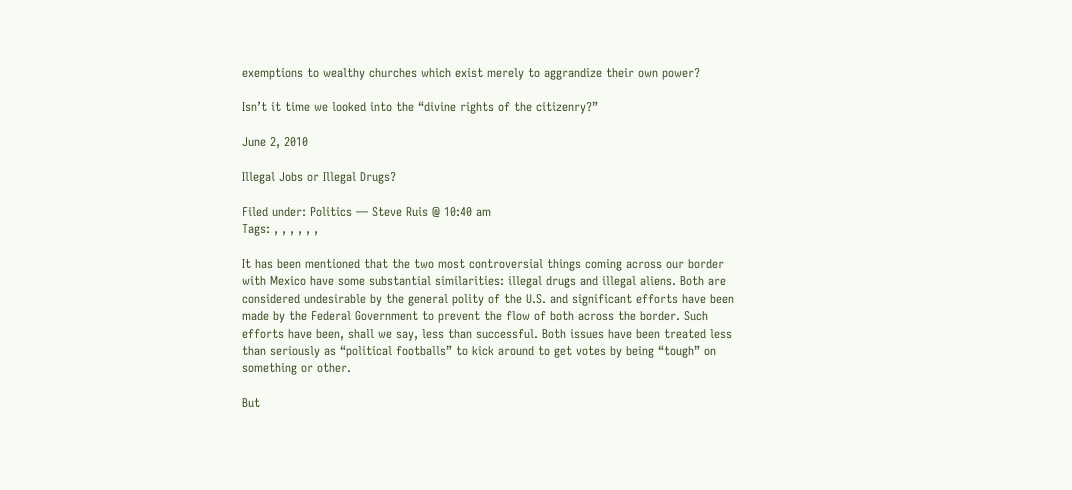exemptions to wealthy churches which exist merely to aggrandize their own power?

Isn’t it time we looked into the “divine rights of the citizenry?”

June 2, 2010

Illegal Jobs or Illegal Drugs?

Filed under: Politics — Steve Ruis @ 10:40 am
Tags: , , , , , ,

It has been mentioned that the two most controversial things coming across our border with Mexico have some substantial similarities: illegal drugs and illegal aliens. Both are considered undesirable by the general polity of the U.S. and significant efforts have been made by the Federal Government to prevent the flow of both across the border. Such efforts have been, shall we say, less than successful. Both issues have been treated less than seriously as “political footballs” to kick around to get votes by being “tough” on something or other.

But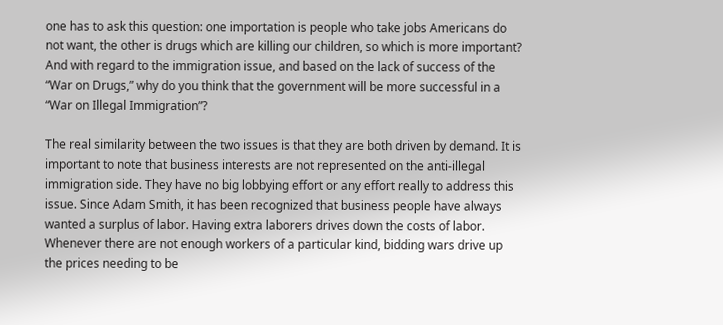one has to ask this question: one importation is people who take jobs Americans do not want, the other is drugs which are killing our children, so which is more important? And with regard to the immigration issue, and based on the lack of success of the “War on Drugs,” why do you think that the government will be more successful in a “War on Illegal Immigration”?

The real similarity between the two issues is that they are both driven by demand. It is important to note that business interests are not represented on the anti-illegal immigration side. They have no big lobbying effort or any effort really to address this issue. Since Adam Smith, it has been recognized that business people have always wanted a surplus of labor. Having extra laborers drives down the costs of labor. Whenever there are not enough workers of a particular kind, bidding wars drive up the prices needing to be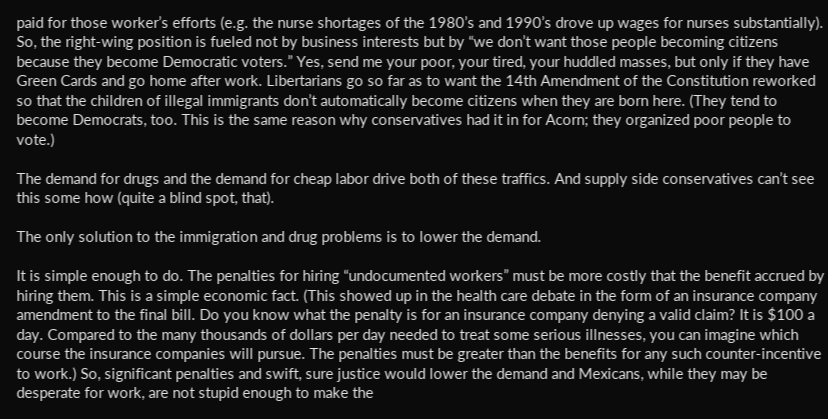paid for those worker’s efforts (e.g. the nurse shortages of the 1980’s and 1990’s drove up wages for nurses substantially). So, the right-wing position is fueled not by business interests but by “we don’t want those people becoming citizens because they become Democratic voters.” Yes, send me your poor, your tired, your huddled masses, but only if they have Green Cards and go home after work. Libertarians go so far as to want the 14th Amendment of the Constitution reworked so that the children of illegal immigrants don’t automatically become citizens when they are born here. (They tend to become Democrats, too. This is the same reason why conservatives had it in for Acorn; they organized poor people to vote.)

The demand for drugs and the demand for cheap labor drive both of these traffics. And supply side conservatives can’t see this some how (quite a blind spot, that).

The only solution to the immigration and drug problems is to lower the demand.

It is simple enough to do. The penalties for hiring “undocumented workers” must be more costly that the benefit accrued by hiring them. This is a simple economic fact. (This showed up in the health care debate in the form of an insurance company amendment to the final bill. Do you know what the penalty is for an insurance company denying a valid claim? It is $100 a day. Compared to the many thousands of dollars per day needed to treat some serious illnesses, you can imagine which course the insurance companies will pursue. The penalties must be greater than the benefits for any such counter-incentive to work.) So, significant penalties and swift, sure justice would lower the demand and Mexicans, while they may be desperate for work, are not stupid enough to make the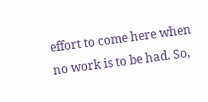effort to come here when no work is to be had. So,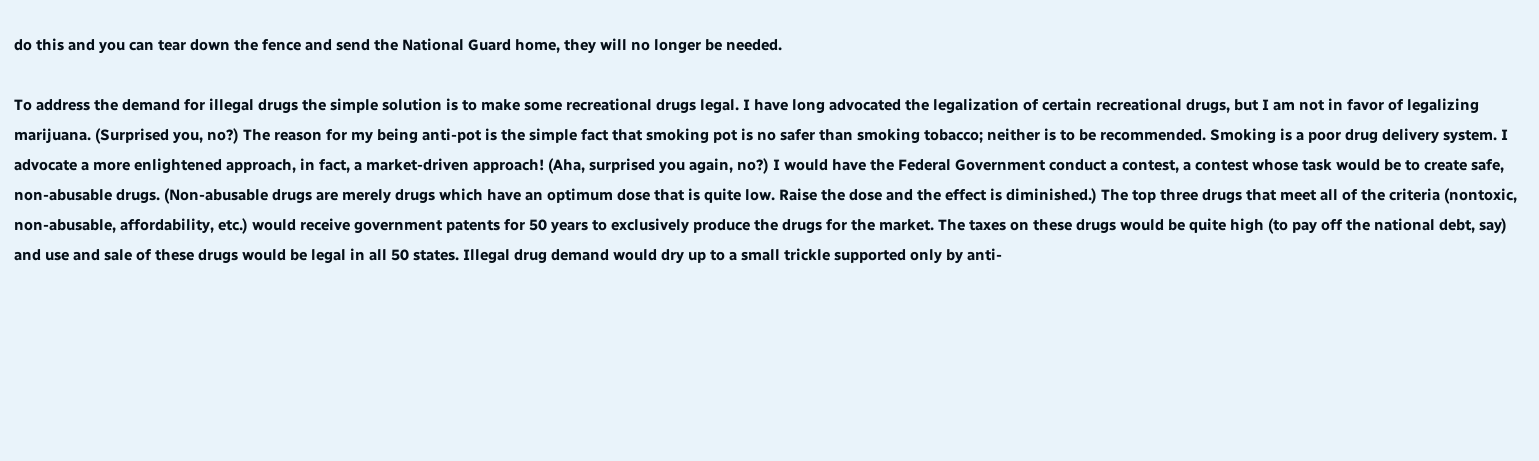do this and you can tear down the fence and send the National Guard home, they will no longer be needed.

To address the demand for illegal drugs the simple solution is to make some recreational drugs legal. I have long advocated the legalization of certain recreational drugs, but I am not in favor of legalizing marijuana. (Surprised you, no?) The reason for my being anti-pot is the simple fact that smoking pot is no safer than smoking tobacco; neither is to be recommended. Smoking is a poor drug delivery system. I advocate a more enlightened approach, in fact, a market-driven approach! (Aha, surprised you again, no?) I would have the Federal Government conduct a contest, a contest whose task would be to create safe, non-abusable drugs. (Non-abusable drugs are merely drugs which have an optimum dose that is quite low. Raise the dose and the effect is diminished.) The top three drugs that meet all of the criteria (nontoxic, non-abusable, affordability, etc.) would receive government patents for 50 years to exclusively produce the drugs for the market. The taxes on these drugs would be quite high (to pay off the national debt, say) and use and sale of these drugs would be legal in all 50 states. Illegal drug demand would dry up to a small trickle supported only by anti-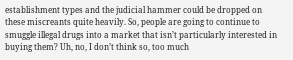establishment types and the judicial hammer could be dropped on these miscreants quite heavily. So, people are going to continue to smuggle illegal drugs into a market that isn’t particularly interested in buying them? Uh, no, I don’t think so, too much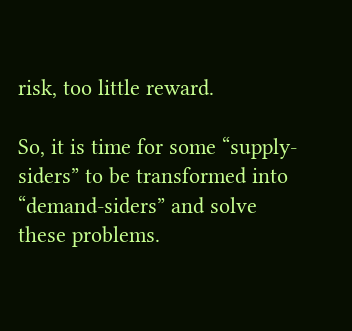risk, too little reward.

So, it is time for some “supply-siders” to be transformed into “demand-siders” and solve these problems.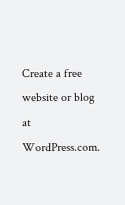Create a free website or blog at WordPress.com.